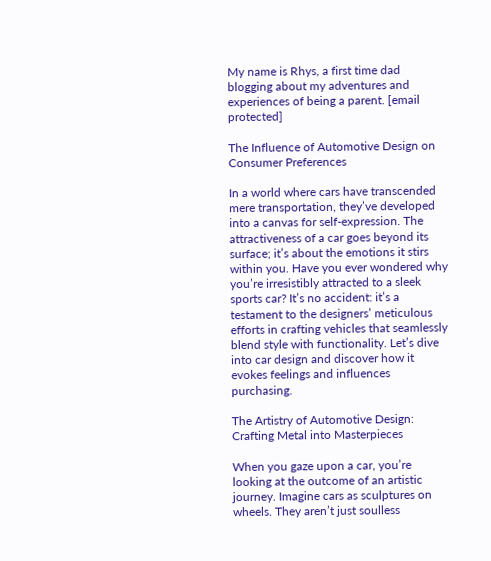My name is Rhys, a first time dad blogging about my adventures and experiences of being a parent. [email protected]

The Influence of Automotive Design on Consumer Preferences

In a world where cars have transcended mere transportation, they’ve developed into a canvas for self-expression. The attractiveness of a car goes beyond its surface; it’s about the emotions it stirs within you. Have you ever wondered why you’re irresistibly attracted to a sleek sports car? It’s no accident: it’s a testament to the designers’ meticulous efforts in crafting vehicles that seamlessly blend style with functionality. Let’s dive into car design and discover how it evokes feelings and influences purchasing.

The Artistry of Automotive Design: Crafting Metal into Masterpieces

When you gaze upon a car, you’re looking at the outcome of an artistic journey. Imagine cars as sculptures on wheels. They aren’t just soulless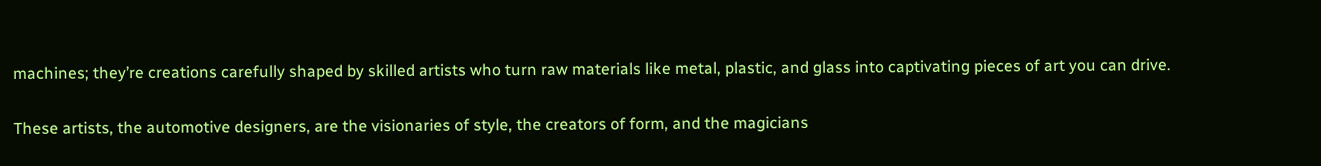machines; they’re creations carefully shaped by skilled artists who turn raw materials like metal, plastic, and glass into captivating pieces of art you can drive.

These artists, the automotive designers, are the visionaries of style, the creators of form, and the magicians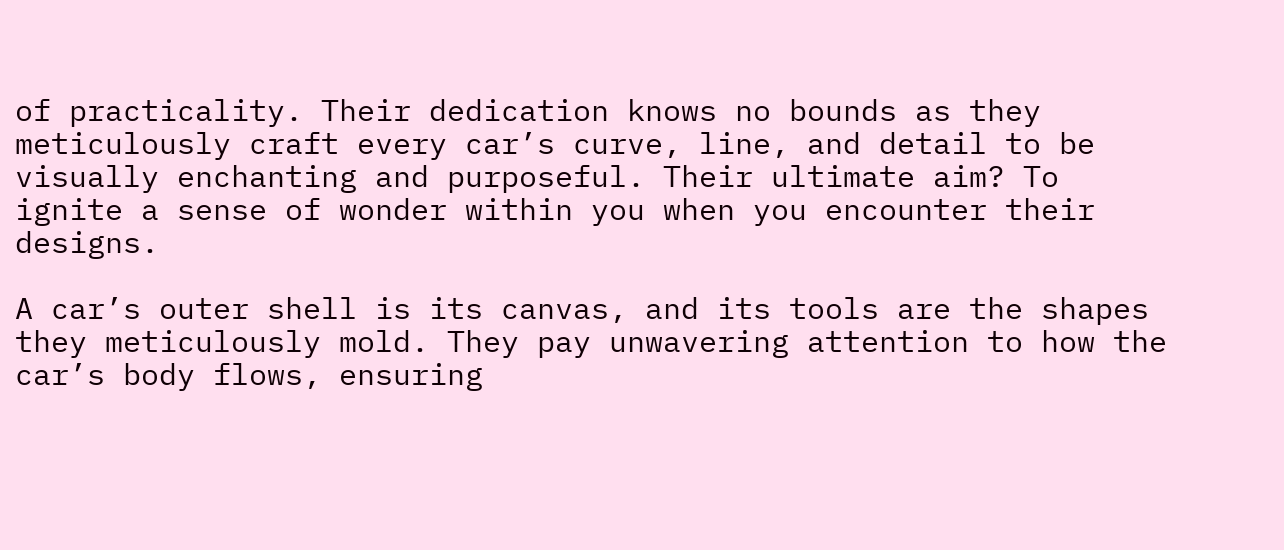of practicality. Their dedication knows no bounds as they meticulously craft every car’s curve, line, and detail to be visually enchanting and purposeful. Their ultimate aim? To ignite a sense of wonder within you when you encounter their designs.

A car’s outer shell is its canvas, and its tools are the shapes they meticulously mold. They pay unwavering attention to how the car’s body flows, ensuring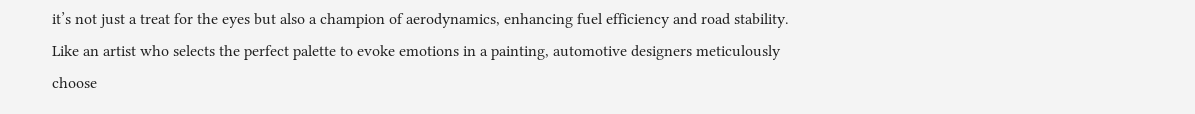it’s not just a treat for the eyes but also a champion of aerodynamics, enhancing fuel efficiency and road stability. Like an artist who selects the perfect palette to evoke emotions in a painting, automotive designers meticulously choose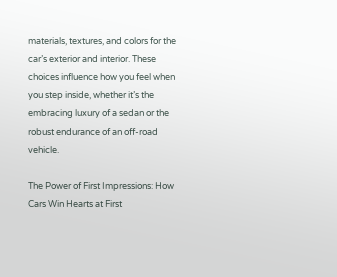materials, textures, and colors for the car’s exterior and interior. These choices influence how you feel when you step inside, whether it’s the embracing luxury of a sedan or the robust endurance of an off-road vehicle.

The Power of First Impressions: How Cars Win Hearts at First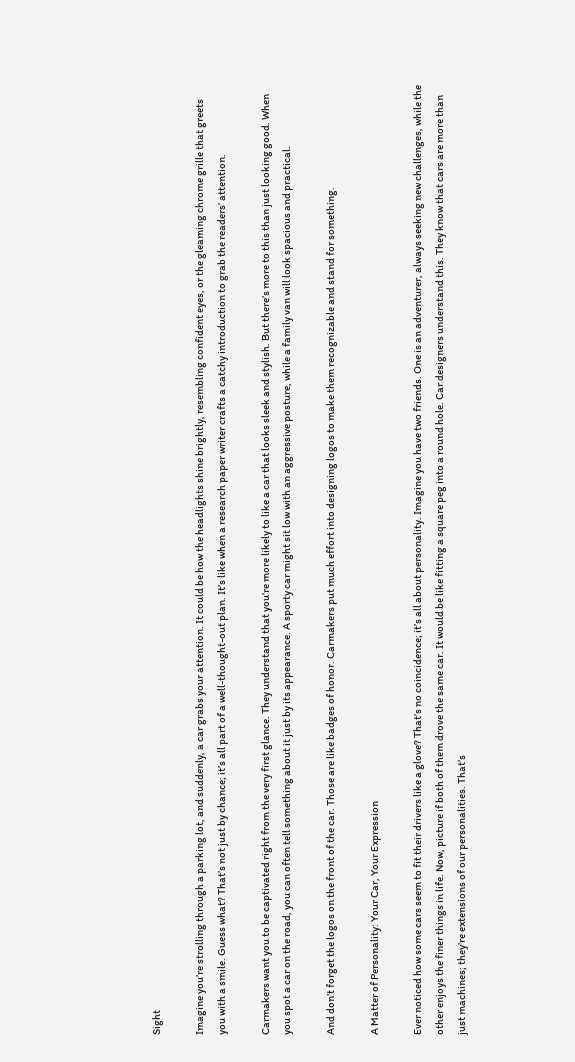Sight

Imagine you’re strolling through a parking lot, and suddenly, a car grabs your attention. It could be how the headlights shine brightly, resembling confident eyes, or the gleaming chrome grille that greets you with a smile. Guess what? That’s not just by chance; it’s all part of a well-thought-out plan. It’s like when a research paper writer crafts a catchy introduction to grab the readers’ attention.

Carmakers want you to be captivated right from the very first glance. They understand that you’re more likely to like a car that looks sleek and stylish. But there’s more to this than just looking good. When you spot a car on the road, you can often tell something about it just by its appearance. A sporty car might sit low with an aggressive posture, while a family van will look spacious and practical.

And don’t forget the logos on the front of the car. Those are like badges of honor. Carmakers put much effort into designing logos to make them recognizable and stand for something.

A Matter of Personality: Your Car, Your Expression

Ever noticed how some cars seem to fit their drivers like a glove? That’s no coincidence; it’s all about personality. Imagine you have two friends. One is an adventurer, always seeking new challenges, while the other enjoys the finer things in life. Now, picture if both of them drove the same car. It would be like fitting a square peg into a round hole. Car designers understand this. They know that cars are more than just machines; they’re extensions of our personalities. That’s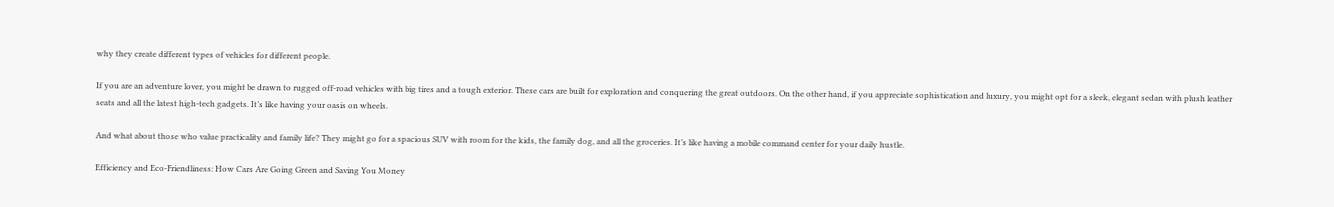why they create different types of vehicles for different people.

If you are an adventure lover, you might be drawn to rugged off-road vehicles with big tires and a tough exterior. These cars are built for exploration and conquering the great outdoors. On the other hand, if you appreciate sophistication and luxury, you might opt for a sleek, elegant sedan with plush leather seats and all the latest high-tech gadgets. It’s like having your oasis on wheels.

And what about those who value practicality and family life? They might go for a spacious SUV with room for the kids, the family dog, and all the groceries. It’s like having a mobile command center for your daily hustle.

Efficiency and Eco-Friendliness: How Cars Are Going Green and Saving You Money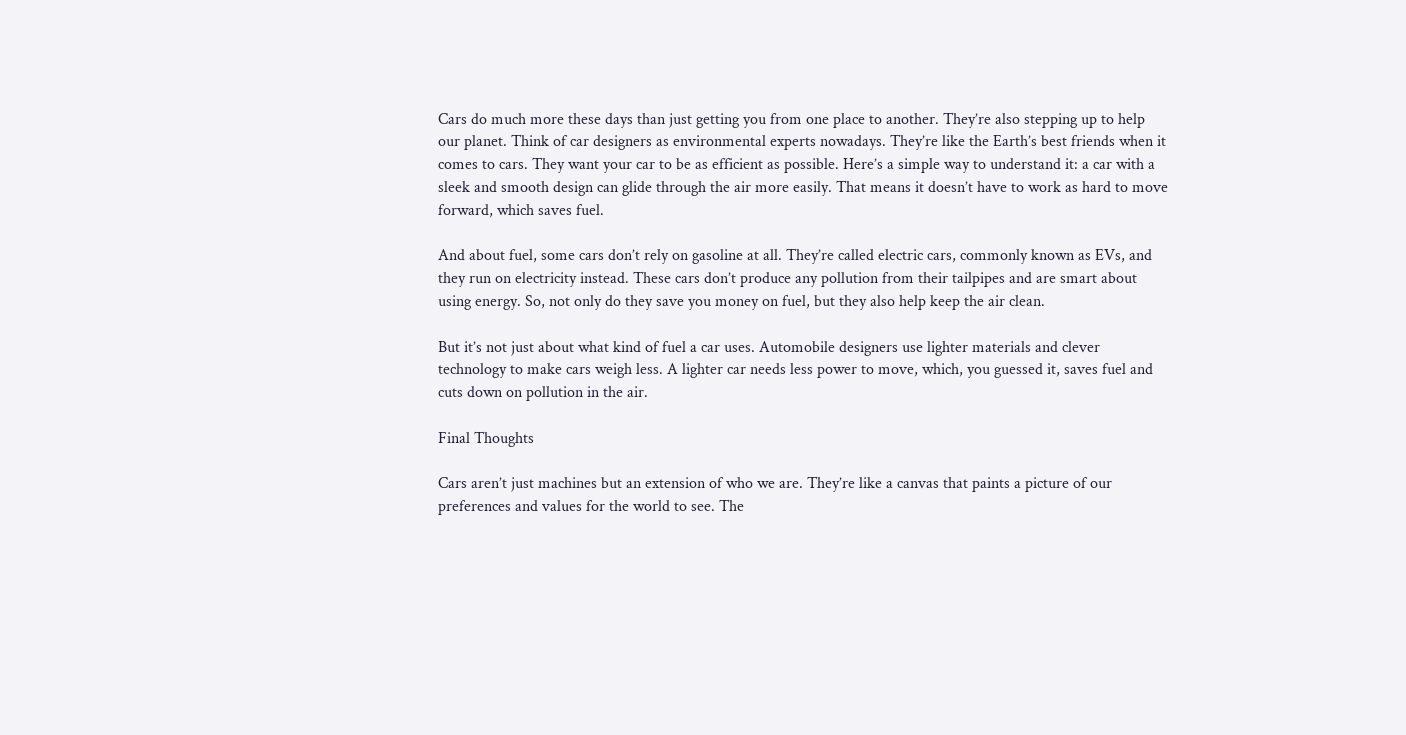Cars do much more these days than just getting you from one place to another. They’re also stepping up to help our planet. Think of car designers as environmental experts nowadays. They’re like the Earth’s best friends when it comes to cars. They want your car to be as efficient as possible. Here’s a simple way to understand it: a car with a sleek and smooth design can glide through the air more easily. That means it doesn’t have to work as hard to move forward, which saves fuel.

And about fuel, some cars don’t rely on gasoline at all. They’re called electric cars, commonly known as EVs, and they run on electricity instead. These cars don’t produce any pollution from their tailpipes and are smart about using energy. So, not only do they save you money on fuel, but they also help keep the air clean.

But it’s not just about what kind of fuel a car uses. Automobile designers use lighter materials and clever technology to make cars weigh less. A lighter car needs less power to move, which, you guessed it, saves fuel and cuts down on pollution in the air.

Final Thoughts

Cars aren’t just machines but an extension of who we are. They’re like a canvas that paints a picture of our preferences and values for the world to see. The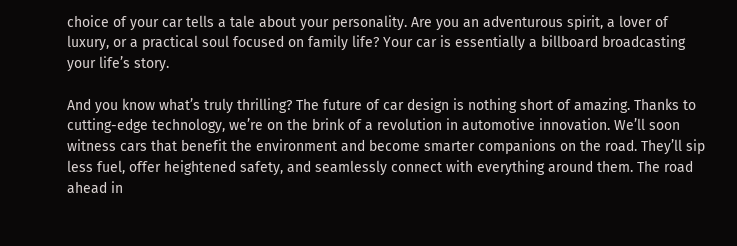choice of your car tells a tale about your personality. Are you an adventurous spirit, a lover of luxury, or a practical soul focused on family life? Your car is essentially a billboard broadcasting your life’s story.

And you know what’s truly thrilling? The future of car design is nothing short of amazing. Thanks to cutting-edge technology, we’re on the brink of a revolution in automotive innovation. We’ll soon witness cars that benefit the environment and become smarter companions on the road. They’ll sip less fuel, offer heightened safety, and seamlessly connect with everything around them. The road ahead in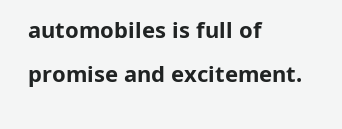automobiles is full of promise and excitement.